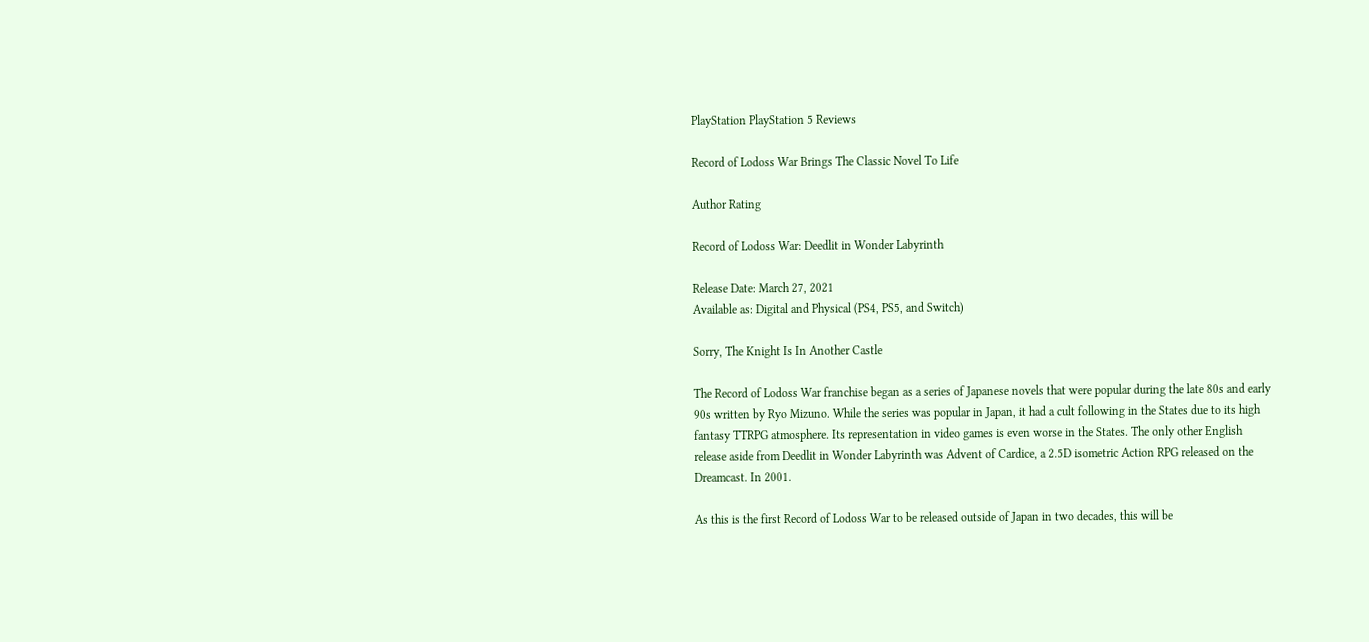PlayStation PlayStation 5 Reviews

Record of Lodoss War Brings The Classic Novel To Life

Author Rating

Record of Lodoss War: Deedlit in Wonder Labyrinth

Release Date: March 27, 2021
Available as: Digital and Physical (PS4, PS5, and Switch)

Sorry, The Knight Is In Another Castle

The Record of Lodoss War franchise began as a series of Japanese novels that were popular during the late 80s and early 90s written by Ryo Mizuno. While the series was popular in Japan, it had a cult following in the States due to its high fantasy TTRPG atmosphere. Its representation in video games is even worse in the States. The only other English release aside from Deedlit in Wonder Labyrinth was Advent of Cardice, a 2.5D isometric Action RPG released on the Dreamcast. In 2001.

As this is the first Record of Lodoss War to be released outside of Japan in two decades, this will be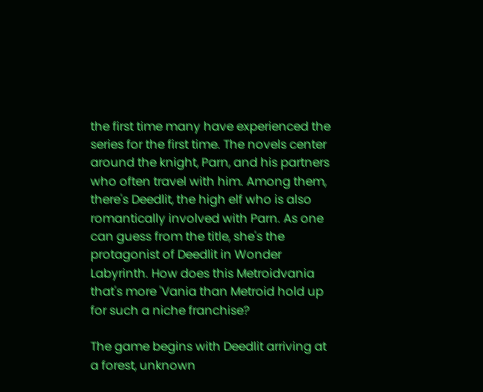the first time many have experienced the series for the first time. The novels center around the knight, Parn, and his partners who often travel with him. Among them, there's Deedlit, the high elf who is also romantically involved with Parn. As one can guess from the title, she's the protagonist of Deedlit in Wonder Labyrinth. How does this Metroidvania that's more 'Vania than Metroid hold up for such a niche franchise?

The game begins with Deedlit arriving at a forest, unknown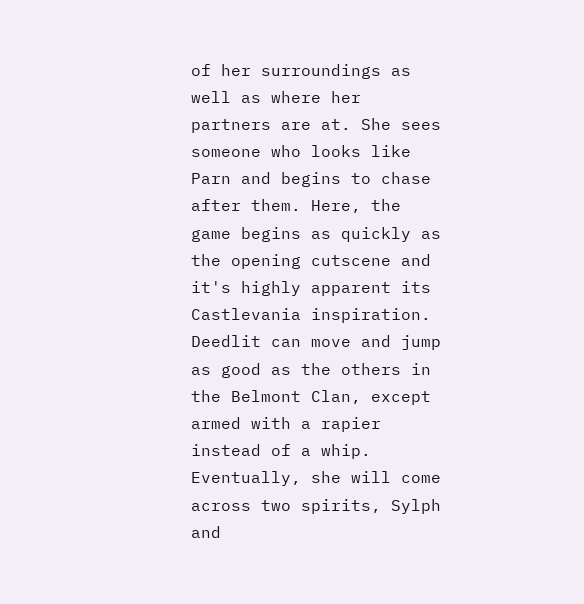of her surroundings as well as where her partners are at. She sees someone who looks like Parn and begins to chase after them. Here, the game begins as quickly as the opening cutscene and it's highly apparent its Castlevania inspiration. Deedlit can move and jump as good as the others in the Belmont Clan, except armed with a rapier instead of a whip. Eventually, she will come across two spirits, Sylph and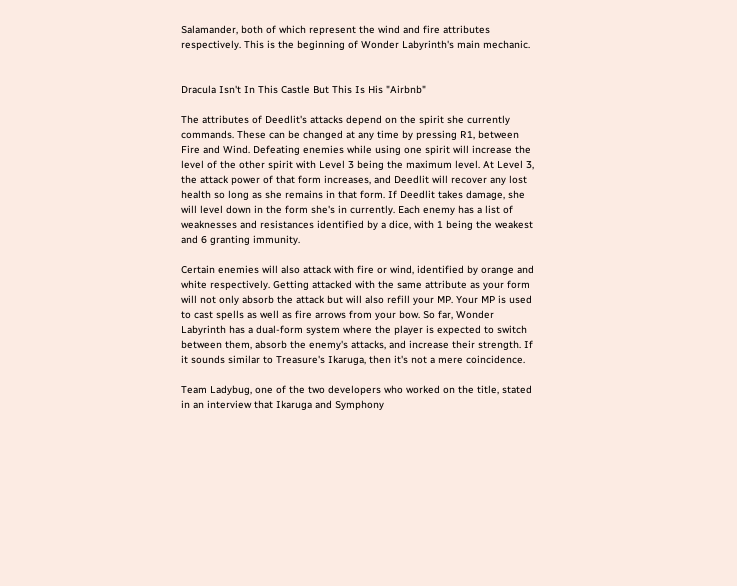Salamander, both of which represent the wind and fire attributes respectively. This is the beginning of Wonder Labyrinth's main mechanic.


Dracula Isn't In This Castle But This Is His "Airbnb"

The attributes of Deedlit's attacks depend on the spirit she currently commands. These can be changed at any time by pressing R1, between Fire and Wind. Defeating enemies while using one spirit will increase the level of the other spirit with Level 3 being the maximum level. At Level 3, the attack power of that form increases, and Deedlit will recover any lost health so long as she remains in that form. If Deedlit takes damage, she will level down in the form she's in currently. Each enemy has a list of weaknesses and resistances identified by a dice, with 1 being the weakest and 6 granting immunity.

Certain enemies will also attack with fire or wind, identified by orange and white respectively. Getting attacked with the same attribute as your form will not only absorb the attack but will also refill your MP. Your MP is used to cast spells as well as fire arrows from your bow. So far, Wonder Labyrinth has a dual-form system where the player is expected to switch between them, absorb the enemy's attacks, and increase their strength. If it sounds similar to Treasure's Ikaruga, then it's not a mere coincidence.

Team Ladybug, one of the two developers who worked on the title, stated in an interview that Ikaruga and Symphony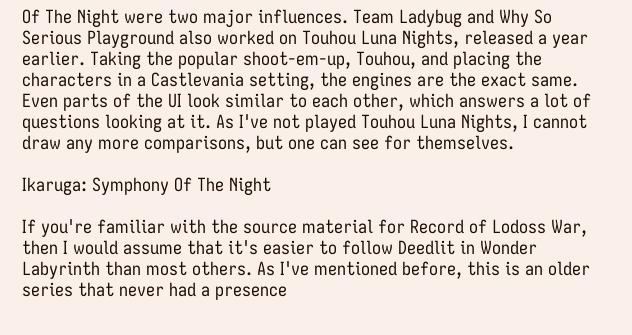Of The Night were two major influences. Team Ladybug and Why So Serious Playground also worked on Touhou Luna Nights, released a year earlier. Taking the popular shoot-em-up, Touhou, and placing the characters in a Castlevania setting, the engines are the exact same. Even parts of the UI look similar to each other, which answers a lot of questions looking at it. As I've not played Touhou Luna Nights, I cannot draw any more comparisons, but one can see for themselves.

Ikaruga: Symphony Of The Night

If you're familiar with the source material for Record of Lodoss War, then I would assume that it's easier to follow Deedlit in Wonder Labyrinth than most others. As I've mentioned before, this is an older series that never had a presence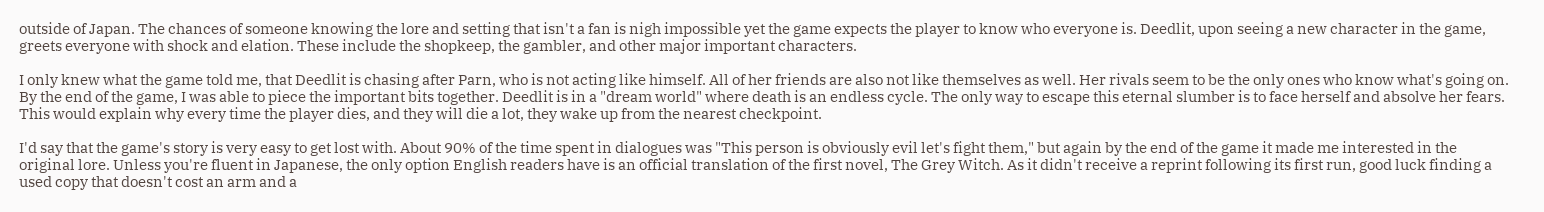outside of Japan. The chances of someone knowing the lore and setting that isn't a fan is nigh impossible yet the game expects the player to know who everyone is. Deedlit, upon seeing a new character in the game, greets everyone with shock and elation. These include the shopkeep, the gambler, and other major important characters.

I only knew what the game told me, that Deedlit is chasing after Parn, who is not acting like himself. All of her friends are also not like themselves as well. Her rivals seem to be the only ones who know what's going on. By the end of the game, I was able to piece the important bits together. Deedlit is in a "dream world" where death is an endless cycle. The only way to escape this eternal slumber is to face herself and absolve her fears. This would explain why every time the player dies, and they will die a lot, they wake up from the nearest checkpoint.

I'd say that the game's story is very easy to get lost with. About 90% of the time spent in dialogues was "This person is obviously evil let's fight them," but again by the end of the game it made me interested in the original lore. Unless you're fluent in Japanese, the only option English readers have is an official translation of the first novel, The Grey Witch. As it didn't receive a reprint following its first run, good luck finding a used copy that doesn't cost an arm and a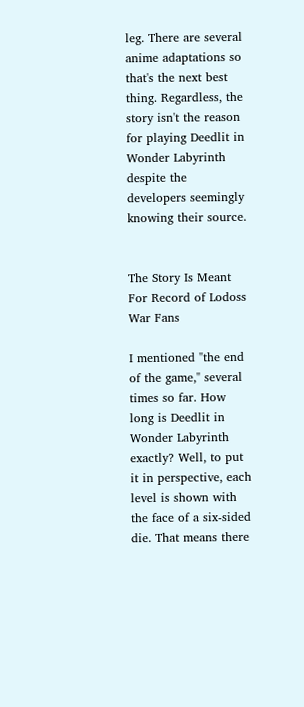leg. There are several anime adaptations so that's the next best thing. Regardless, the story isn't the reason for playing Deedlit in Wonder Labyrinth despite the developers seemingly knowing their source.


The Story Is Meant For Record of Lodoss War Fans

I mentioned "the end of the game," several times so far. How long is Deedlit in Wonder Labyrinth exactly? Well, to put it in perspective, each level is shown with the face of a six-sided die. That means there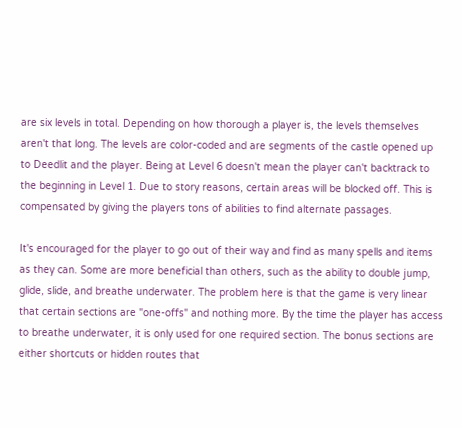are six levels in total. Depending on how thorough a player is, the levels themselves aren't that long. The levels are color-coded and are segments of the castle opened up to Deedlit and the player. Being at Level 6 doesn't mean the player can't backtrack to the beginning in Level 1. Due to story reasons, certain areas will be blocked off. This is compensated by giving the players tons of abilities to find alternate passages.

It's encouraged for the player to go out of their way and find as many spells and items as they can. Some are more beneficial than others, such as the ability to double jump, glide, slide, and breathe underwater. The problem here is that the game is very linear that certain sections are "one-offs" and nothing more. By the time the player has access to breathe underwater, it is only used for one required section. The bonus sections are either shortcuts or hidden routes that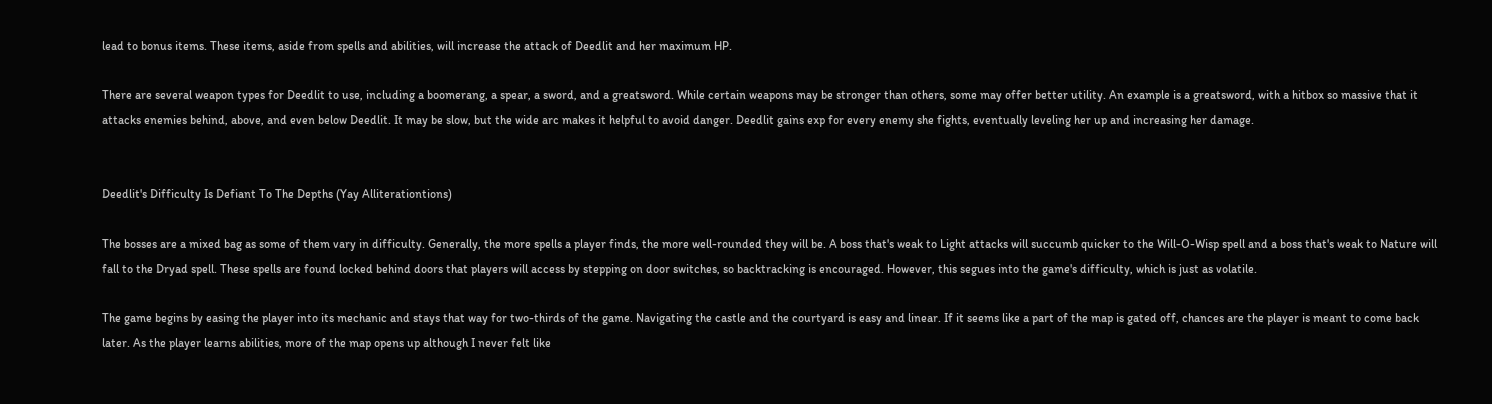lead to bonus items. These items, aside from spells and abilities, will increase the attack of Deedlit and her maximum HP.

There are several weapon types for Deedlit to use, including a boomerang, a spear, a sword, and a greatsword. While certain weapons may be stronger than others, some may offer better utility. An example is a greatsword, with a hitbox so massive that it attacks enemies behind, above, and even below Deedlit. It may be slow, but the wide arc makes it helpful to avoid danger. Deedlit gains exp for every enemy she fights, eventually leveling her up and increasing her damage.


Deedlit's Difficulty Is Defiant To The Depths (Yay Alliterationtions)

The bosses are a mixed bag as some of them vary in difficulty. Generally, the more spells a player finds, the more well-rounded they will be. A boss that's weak to Light attacks will succumb quicker to the Will-O-Wisp spell and a boss that's weak to Nature will fall to the Dryad spell. These spells are found locked behind doors that players will access by stepping on door switches, so backtracking is encouraged. However, this segues into the game's difficulty, which is just as volatile.

The game begins by easing the player into its mechanic and stays that way for two-thirds of the game. Navigating the castle and the courtyard is easy and linear. If it seems like a part of the map is gated off, chances are the player is meant to come back later. As the player learns abilities, more of the map opens up although I never felt like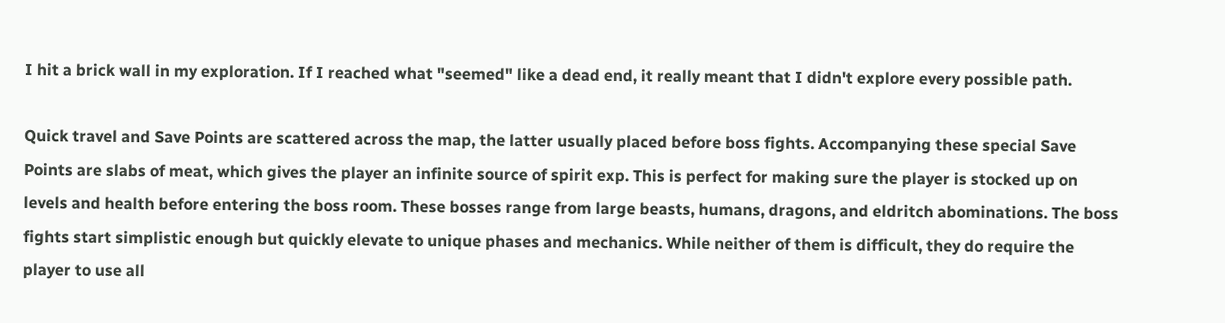I hit a brick wall in my exploration. If I reached what "seemed" like a dead end, it really meant that I didn't explore every possible path.

Quick travel and Save Points are scattered across the map, the latter usually placed before boss fights. Accompanying these special Save Points are slabs of meat, which gives the player an infinite source of spirit exp. This is perfect for making sure the player is stocked up on levels and health before entering the boss room. These bosses range from large beasts, humans, dragons, and eldritch abominations. The boss fights start simplistic enough but quickly elevate to unique phases and mechanics. While neither of them is difficult, they do require the player to use all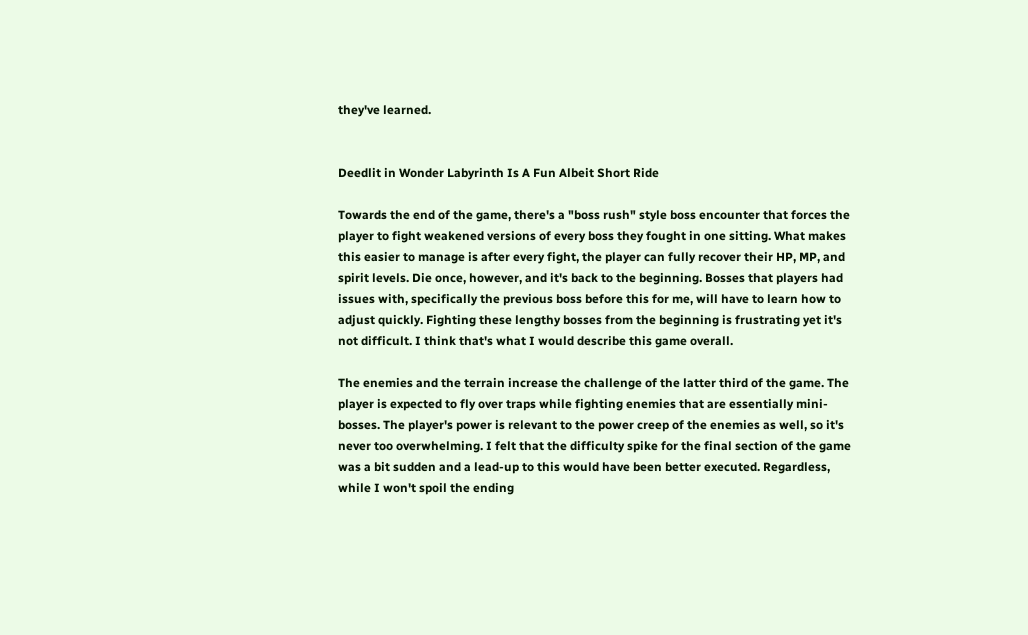they've learned.


Deedlit in Wonder Labyrinth Is A Fun Albeit Short Ride

Towards the end of the game, there's a "boss rush" style boss encounter that forces the player to fight weakened versions of every boss they fought in one sitting. What makes this easier to manage is after every fight, the player can fully recover their HP, MP, and spirit levels. Die once, however, and it's back to the beginning. Bosses that players had issues with, specifically the previous boss before this for me, will have to learn how to adjust quickly. Fighting these lengthy bosses from the beginning is frustrating yet it's not difficult. I think that's what I would describe this game overall.

The enemies and the terrain increase the challenge of the latter third of the game. The player is expected to fly over traps while fighting enemies that are essentially mini-bosses. The player's power is relevant to the power creep of the enemies as well, so it's never too overwhelming. I felt that the difficulty spike for the final section of the game was a bit sudden and a lead-up to this would have been better executed. Regardless, while I won't spoil the ending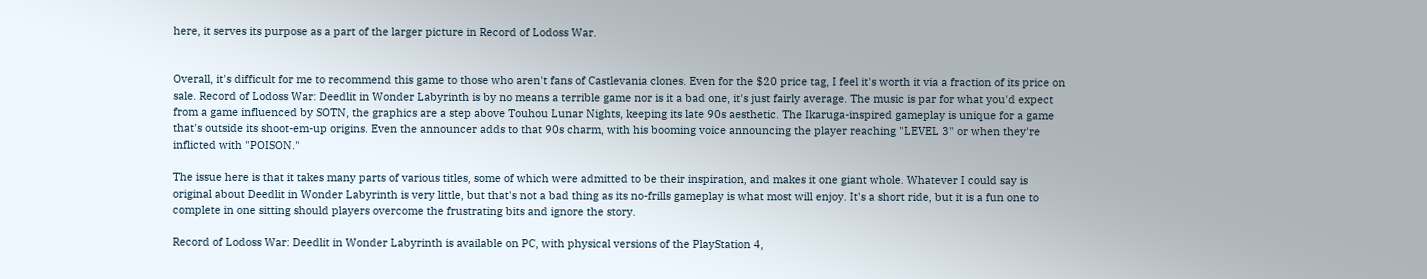here, it serves its purpose as a part of the larger picture in Record of Lodoss War.


Overall, it's difficult for me to recommend this game to those who aren't fans of Castlevania clones. Even for the $20 price tag, I feel it's worth it via a fraction of its price on sale. Record of Lodoss War: Deedlit in Wonder Labyrinth is by no means a terrible game nor is it a bad one, it's just fairly average. The music is par for what you'd expect from a game influenced by SOTN, the graphics are a step above Touhou Lunar Nights, keeping its late 90s aesthetic. The Ikaruga-inspired gameplay is unique for a game that's outside its shoot-em-up origins. Even the announcer adds to that 90s charm, with his booming voice announcing the player reaching "LEVEL 3" or when they're inflicted with "POISON."

The issue here is that it takes many parts of various titles, some of which were admitted to be their inspiration, and makes it one giant whole. Whatever I could say is original about Deedlit in Wonder Labyrinth is very little, but that's not a bad thing as its no-frills gameplay is what most will enjoy. It's a short ride, but it is a fun one to complete in one sitting should players overcome the frustrating bits and ignore the story.

Record of Lodoss War: Deedlit in Wonder Labyrinth is available on PC, with physical versions of the PlayStation 4,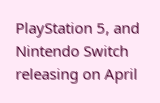PlayStation 5, and Nintendo Switch releasing on April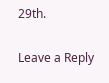29th.

Leave a Reply